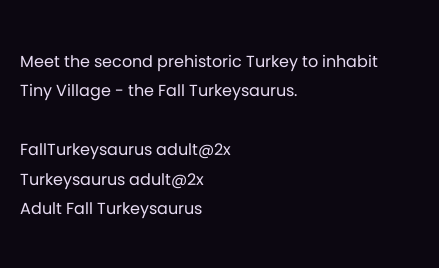Meet the second prehistoric Turkey to inhabit Tiny Village - the Fall Turkeysaurus.

FallTurkeysaurus adult@2x
Turkeysaurus adult@2x
Adult Fall Turkeysaurus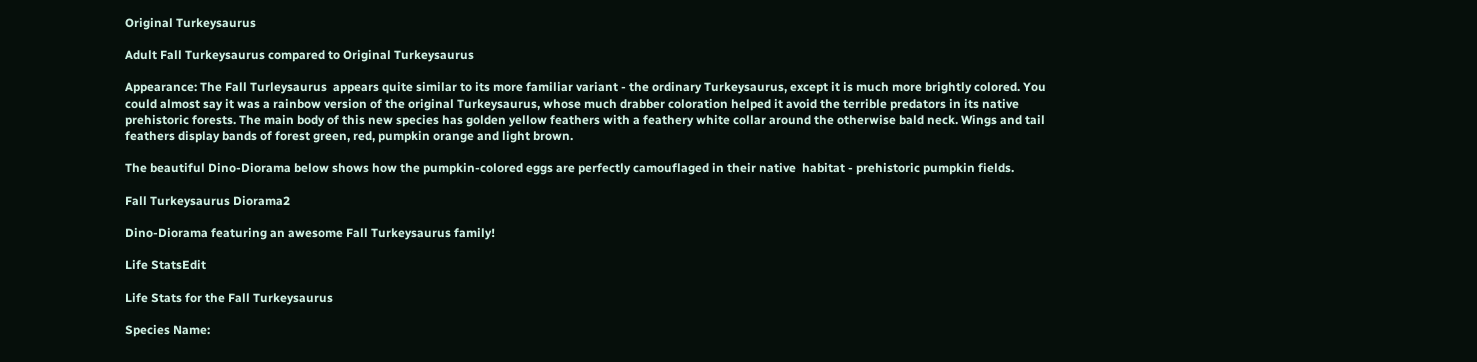Original Turkeysaurus

Adult Fall Turkeysaurus compared to Original Turkeysaurus

Appearance: The Fall Turleysaurus  appears quite similar to its more familiar variant - the ordinary Turkeysaurus, except it is much more brightly colored. You could almost say it was a rainbow version of the original Turkeysaurus, whose much drabber coloration helped it avoid the terrible predators in its native prehistoric forests. The main body of this new species has golden yellow feathers with a feathery white collar around the otherwise bald neck. Wings and tail feathers display bands of forest green, red, pumpkin orange and light brown.

The beautiful Dino-Diorama below shows how the pumpkin-colored eggs are perfectly camouflaged in their native  habitat - prehistoric pumpkin fields.

Fall Turkeysaurus Diorama2

Dino-Diorama featuring an awesome Fall Turkeysaurus family!

Life StatsEdit

Life Stats for the Fall Turkeysaurus

Species Name: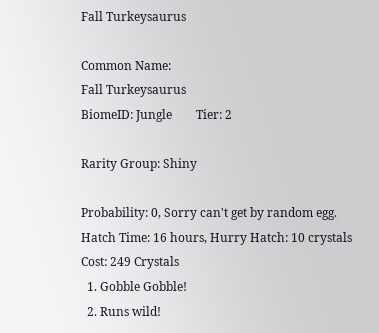Fall Turkeysaurus

Common Name:
Fall Turkeysaurus
BiomeID: Jungle        Tier: 2

Rarity Group: Shiny

Probability: 0, Sorry can't get by random egg.
Hatch Time: 16 hours, Hurry Hatch: 10 crystals
Cost: 249 Crystals
  1. Gobble Gobble!
  2. Runs wild!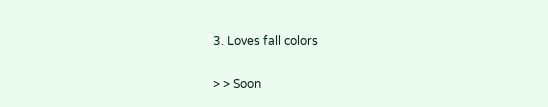3. Loves fall colors

> > Soon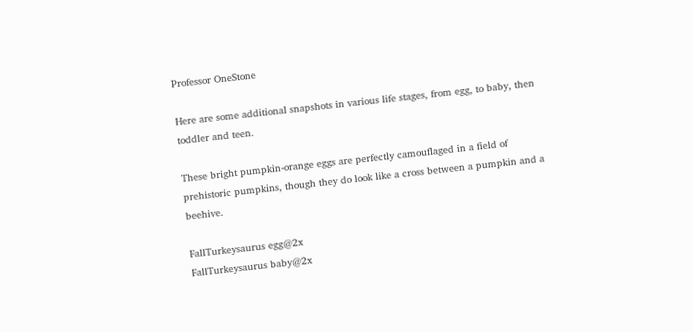Professor OneStone

Here are some additional snapshots in various life stages, from egg, to baby, then toddler and teen.

These bright pumpkin-orange eggs are perfectly camouflaged in a field of prehistoric pumpkins, though they do look like a cross between a pumpkin and a beehive.

FallTurkeysaurus egg@2x
FallTurkeysaurus baby@2x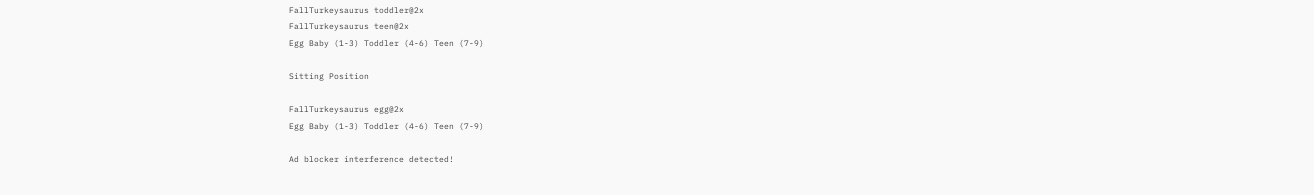FallTurkeysaurus toddler@2x
FallTurkeysaurus teen@2x
Egg Baby (1-3) Toddler (4-6) Teen (7-9)

Sitting Position

FallTurkeysaurus egg@2x
Egg Baby (1-3) Toddler (4-6) Teen (7-9)

Ad blocker interference detected!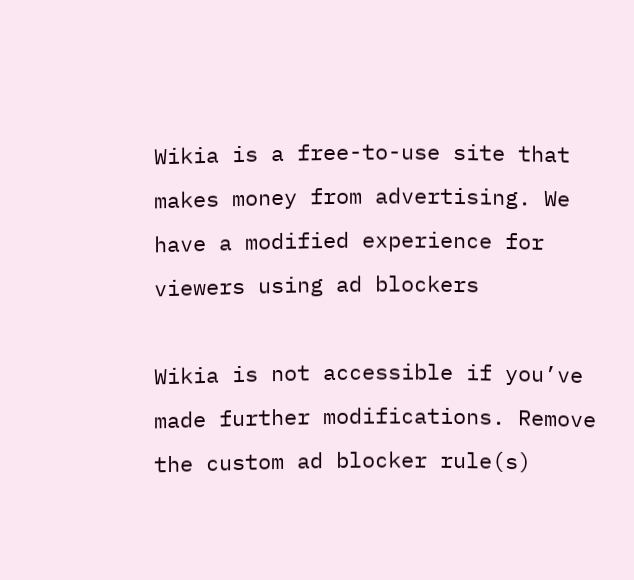Wikia is a free-to-use site that makes money from advertising. We have a modified experience for viewers using ad blockers

Wikia is not accessible if you’ve made further modifications. Remove the custom ad blocker rule(s)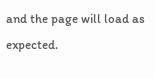and the page will load as expected.